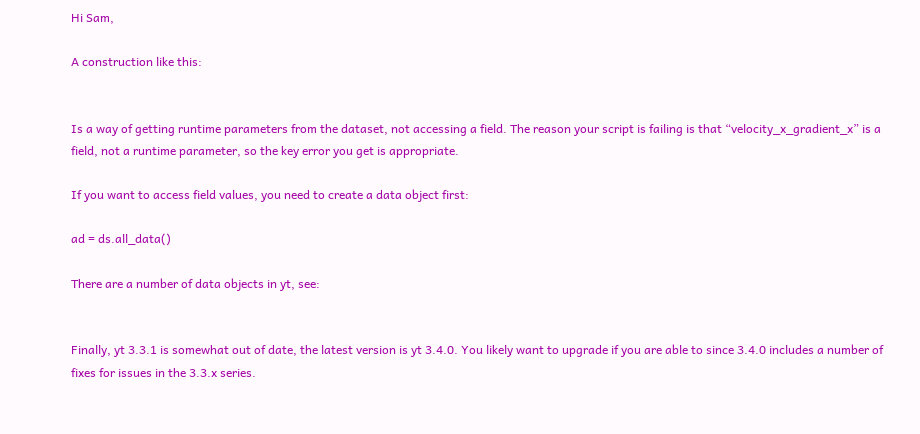Hi Sam,

A construction like this:


Is a way of getting runtime parameters from the dataset, not accessing a field. The reason your script is failing is that “velocity_x_gradient_x” is a field, not a runtime parameter, so the key error you get is appropriate.

If you want to access field values, you need to create a data object first:

ad = ds.all_data()

There are a number of data objects in yt, see:


Finally, yt 3.3.1 is somewhat out of date, the latest version is yt 3.4.0. You likely want to upgrade if you are able to since 3.4.0 includes a number of fixes for issues in the 3.3.x series.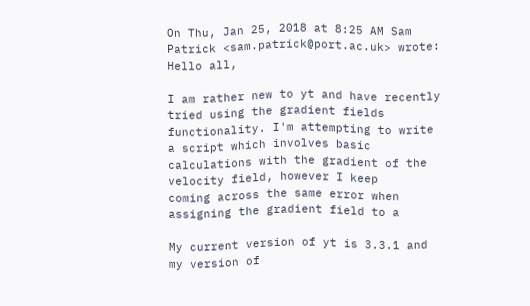On Thu, Jan 25, 2018 at 8:25 AM Sam Patrick <sam.patrick@port.ac.uk> wrote:
Hello all,

I am rather new to yt and have recently tried using the gradient fields
functionality. I'm attempting to write a script which involves basic
calculations with the gradient of the velocity field, however I keep
coming across the same error when assigning the gradient field to a

My current version of yt is 3.3.1 and my version of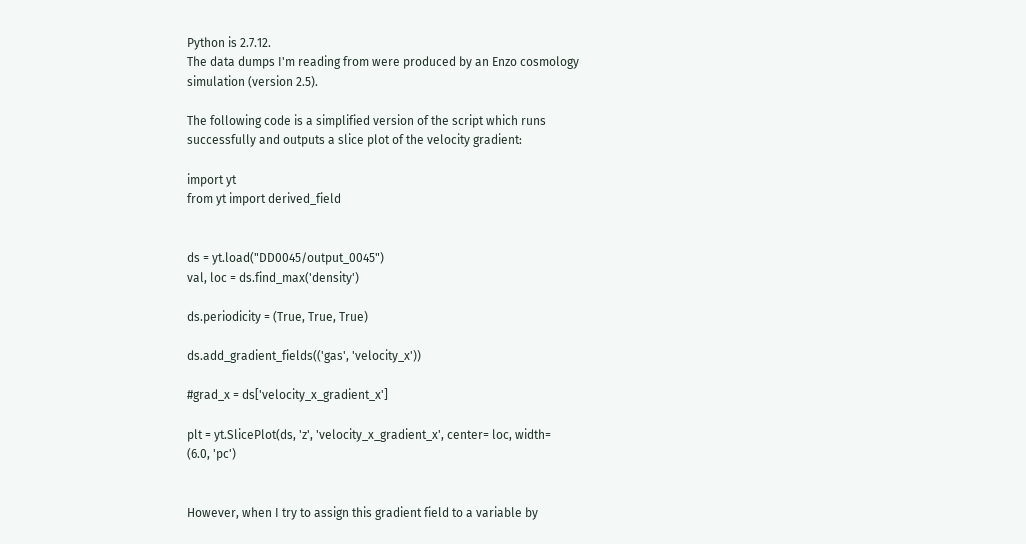Python is 2.7.12.
The data dumps I'm reading from were produced by an Enzo cosmology
simulation (version 2.5).

The following code is a simplified version of the script which runs
successfully and outputs a slice plot of the velocity gradient:

import yt
from yt import derived_field


ds = yt.load("DD0045/output_0045")
val, loc = ds.find_max('density')

ds.periodicity = (True, True, True)

ds.add_gradient_fields(('gas', 'velocity_x'))

#grad_x = ds['velocity_x_gradient_x']

plt = yt.SlicePlot(ds, 'z', 'velocity_x_gradient_x', center= loc, width=
(6.0, 'pc')


However, when I try to assign this gradient field to a variable by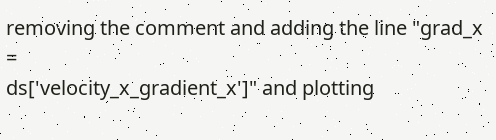removing the comment and adding the line "grad_x =
ds['velocity_x_gradient_x']" and plotting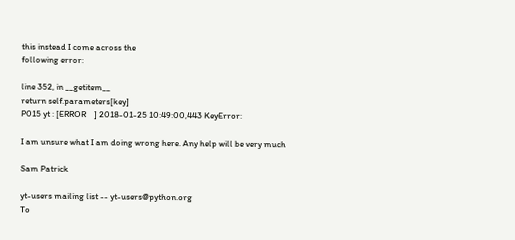this instead I come across the
following error:

line 352, in __getitem__
return self.parameters[key]
P015 yt : [ERROR    ] 2018-01-25 10:49:00,443 KeyError:

I am unsure what I am doing wrong here. Any help will be very much

Sam Patrick

yt-users mailing list -- yt-users@python.org
To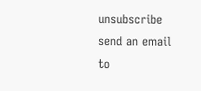unsubscribe send an email to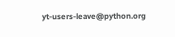yt-users-leave@python.org